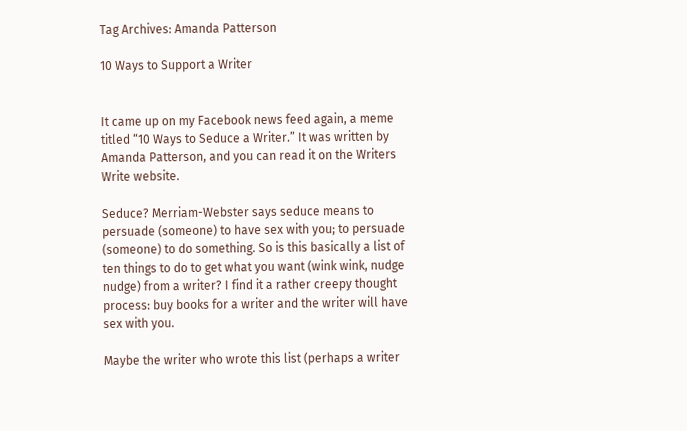Tag Archives: Amanda Patterson

10 Ways to Support a Writer


It came up on my Facebook news feed again, a meme titled “10 Ways to Seduce a Writer.” It was written by Amanda Patterson, and you can read it on the Writers Write website.

Seduce? Merriam-Webster says seduce means to persuade (someone) to have sex with you; to persuade (someone) to do something. So is this basically a list of ten things to do to get what you want (wink wink, nudge nudge) from a writer? I find it a rather creepy thought process: buy books for a writer and the writer will have sex with you.

Maybe the writer who wrote this list (perhaps a writer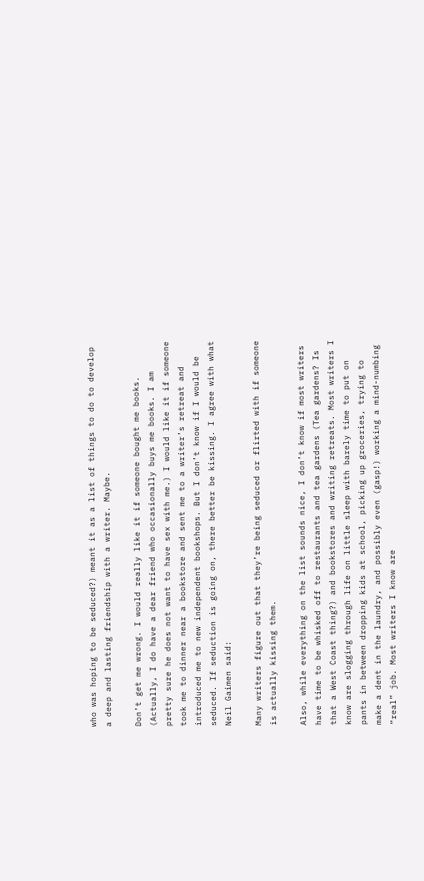who was hoping to be seduced?) meant it as a list of things to do to develop a deep and lasting friendship with a writer. Maybe.

Don’t get me wrong. I would really like it if someone bought me books. (Actually, I do have a dear friend who occasionally buys me books. I am pretty sure he does not want to have sex with me.) I would like it if someone took me to dinner near a bookstore and sent me to a writer’s retreat and introduced me to new independent bookshops. But I don’t know if I would be seduced. If seduction is going on, there better be kissing. I agree with what Neil Gaimen said:

Many writers figure out that they’re being seduced or flirted with if someone is actually kissing them.

Also, while everything on the list sounds nice, I don’t know if most writers have time to be whisked off to restaurants and tea gardens (Tea gardens? Is that a West Coast thing?) and bookstores and writing retreats. Most writers I know are slogging through life on little sleep with barely time to put on pants in between dropping kids at school, picking up groceries, trying to make a dent in the laundry, and possibly even (gasp!) working a mind-numbing “real” job. Most writers I know are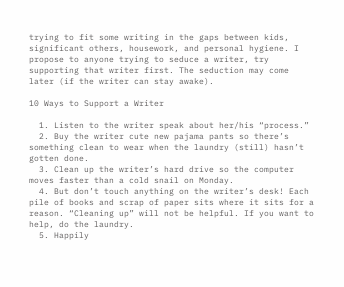trying to fit some writing in the gaps between kids, significant others, housework, and personal hygiene. I propose to anyone trying to seduce a writer, try supporting that writer first. The seduction may come later (if the writer can stay awake).

10 Ways to Support a Writer

  1. Listen to the writer speak about her/his “process.”
  2. Buy the writer cute new pajama pants so there’s something clean to wear when the laundry (still) hasn’t gotten done.
  3. Clean up the writer’s hard drive so the computer moves faster than a cold snail on Monday.
  4. But don’t touch anything on the writer’s desk! Each pile of books and scrap of paper sits where it sits for a reason. “Cleaning up” will not be helpful. If you want to help, do the laundry.
  5. Happily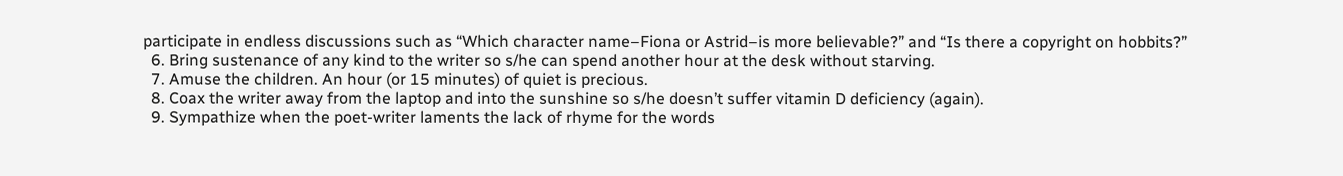participate in endless discussions such as “Which character name–Fiona or Astrid–is more believable?” and “Is there a copyright on hobbits?”
  6. Bring sustenance of any kind to the writer so s/he can spend another hour at the desk without starving.
  7. Amuse the children. An hour (or 15 minutes) of quiet is precious.
  8. Coax the writer away from the laptop and into the sunshine so s/he doesn’t suffer vitamin D deficiency (again).
  9. Sympathize when the poet-writer laments the lack of rhyme for the words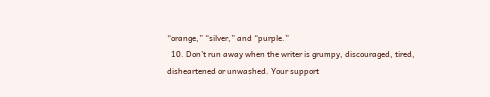“orange,” “silver,” and “purple.”
  10. Don’t run away when the writer is grumpy, discouraged, tired, disheartened or unwashed. Your support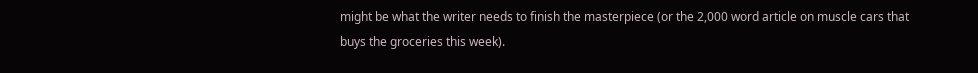might be what the writer needs to finish the masterpiece (or the 2,000 word article on muscle cars that buys the groceries this week).